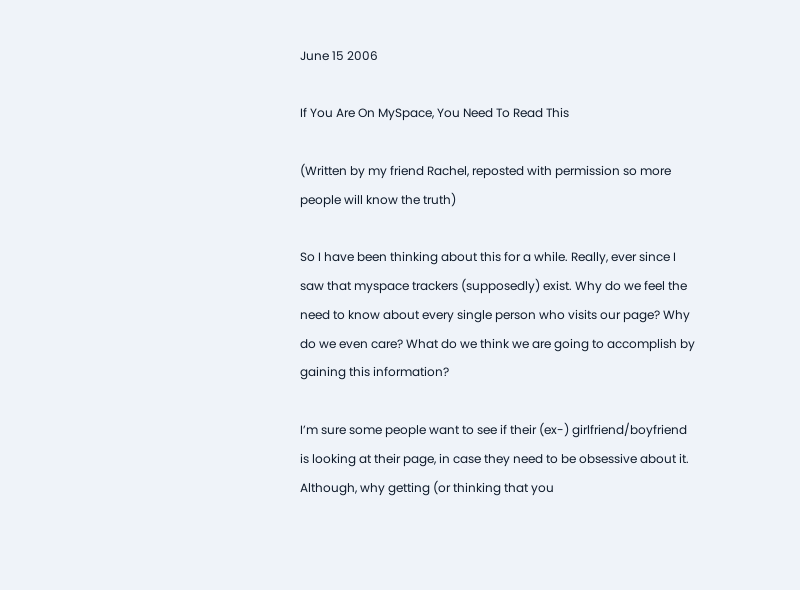June 15 2006

If You Are On MySpace, You Need To Read This

(Written by my friend Rachel, reposted with permission so more people will know the truth)

So I have been thinking about this for a while. Really, ever since I saw that myspace trackers (supposedly) exist. Why do we feel the need to know about every single person who visits our page? Why do we even care? What do we think we are going to accomplish by gaining this information?

I’m sure some people want to see if their (ex-) girlfriend/boyfriend is looking at their page, in case they need to be obsessive about it. Although, why getting (or thinking that you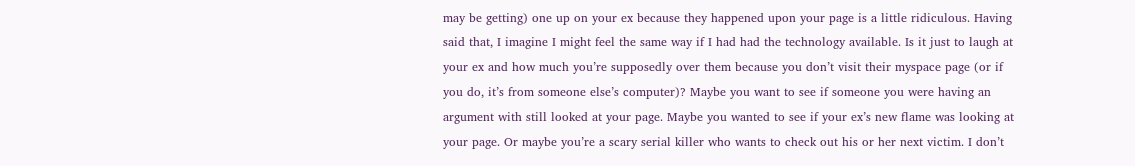may be getting) one up on your ex because they happened upon your page is a little ridiculous. Having said that, I imagine I might feel the same way if I had had the technology available. Is it just to laugh at your ex and how much you’re supposedly over them because you don’t visit their myspace page (or if you do, it’s from someone else’s computer)? Maybe you want to see if someone you were having an argument with still looked at your page. Maybe you wanted to see if your ex’s new flame was looking at your page. Or maybe you’re a scary serial killer who wants to check out his or her next victim. I don’t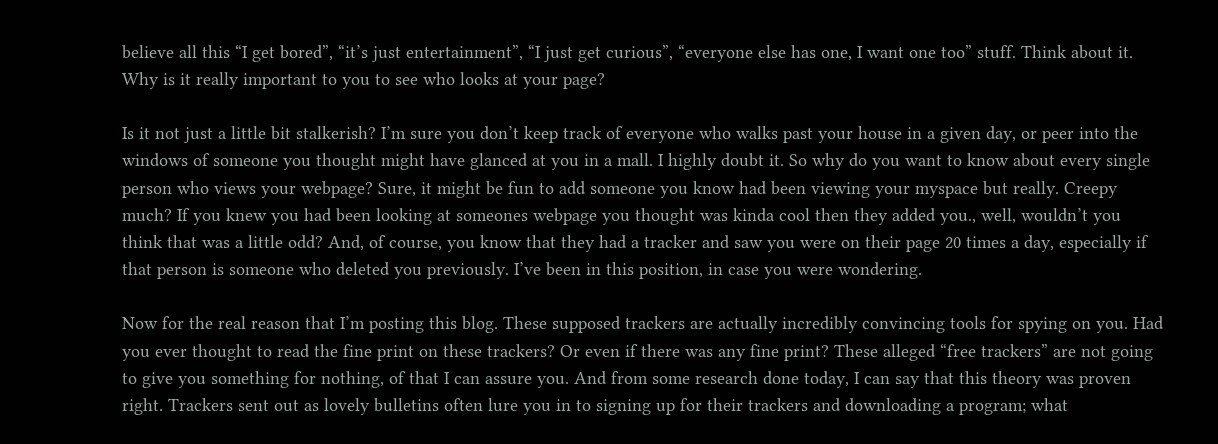believe all this “I get bored”, “it’s just entertainment”, “I just get curious”, “everyone else has one, I want one too” stuff. Think about it. Why is it really important to you to see who looks at your page?

Is it not just a little bit stalkerish? I’m sure you don’t keep track of everyone who walks past your house in a given day, or peer into the windows of someone you thought might have glanced at you in a mall. I highly doubt it. So why do you want to know about every single person who views your webpage? Sure, it might be fun to add someone you know had been viewing your myspace but really. Creepy much? If you knew you had been looking at someones webpage you thought was kinda cool then they added you., well, wouldn’t you think that was a little odd? And, of course, you know that they had a tracker and saw you were on their page 20 times a day, especially if that person is someone who deleted you previously. I’ve been in this position, in case you were wondering.

Now for the real reason that I’m posting this blog. These supposed trackers are actually incredibly convincing tools for spying on you. Had you ever thought to read the fine print on these trackers? Or even if there was any fine print? These alleged “free trackers” are not going to give you something for nothing, of that I can assure you. And from some research done today, I can say that this theory was proven right. Trackers sent out as lovely bulletins often lure you in to signing up for their trackers and downloading a program; what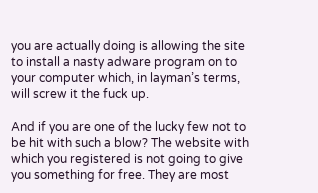you are actually doing is allowing the site to install a nasty adware program on to your computer which, in layman’s terms, will screw it the fuck up.

And if you are one of the lucky few not to be hit with such a blow? The website with which you registered is not going to give you something for free. They are most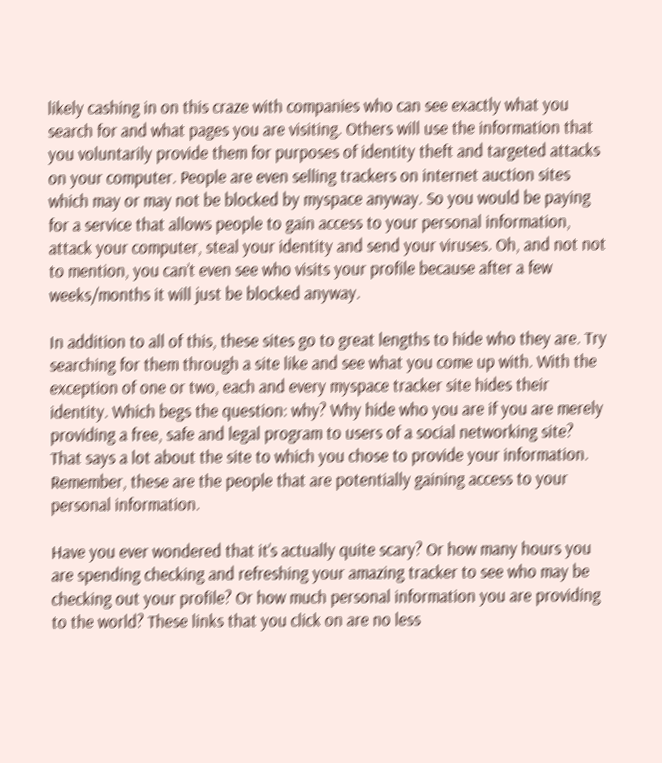likely cashing in on this craze with companies who can see exactly what you search for and what pages you are visiting. Others will use the information that you voluntarily provide them for purposes of identity theft and targeted attacks on your computer. People are even selling trackers on internet auction sites which may or may not be blocked by myspace anyway. So you would be paying for a service that allows people to gain access to your personal information, attack your computer, steal your identity and send your viruses. Oh, and not not to mention, you can’t even see who visits your profile because after a few weeks/months it will just be blocked anyway.

In addition to all of this, these sites go to great lengths to hide who they are. Try searching for them through a site like and see what you come up with. With the exception of one or two, each and every myspace tracker site hides their identity. Which begs the question: why? Why hide who you are if you are merely providing a free, safe and legal program to users of a social networking site? That says a lot about the site to which you chose to provide your information. Remember, these are the people that are potentially gaining access to your personal information.

Have you ever wondered that it’s actually quite scary? Or how many hours you are spending checking and refreshing your amazing tracker to see who may be checking out your profile? Or how much personal information you are providing to the world? These links that you click on are no less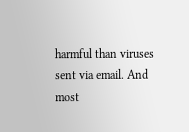harmful than viruses sent via email. And most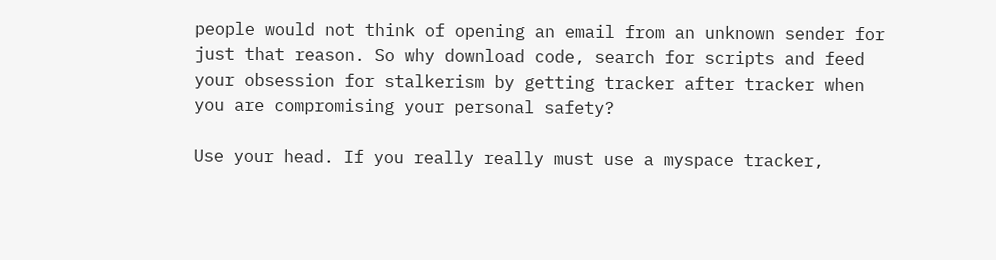people would not think of opening an email from an unknown sender for just that reason. So why download code, search for scripts and feed your obsession for stalkerism by getting tracker after tracker when you are compromising your personal safety?

Use your head. If you really really must use a myspace tracker,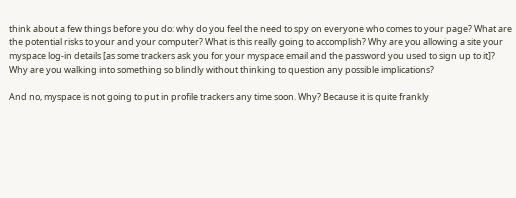think about a few things before you do: why do you feel the need to spy on everyone who comes to your page? What are the potential risks to your and your computer? What is this really going to accomplish? Why are you allowing a site your myspace log-in details [as some trackers ask you for your myspace email and the password you used to sign up to it]? Why are you walking into something so blindly without thinking to question any possible implications?

And no, myspace is not going to put in profile trackers any time soon. Why? Because it is quite frankly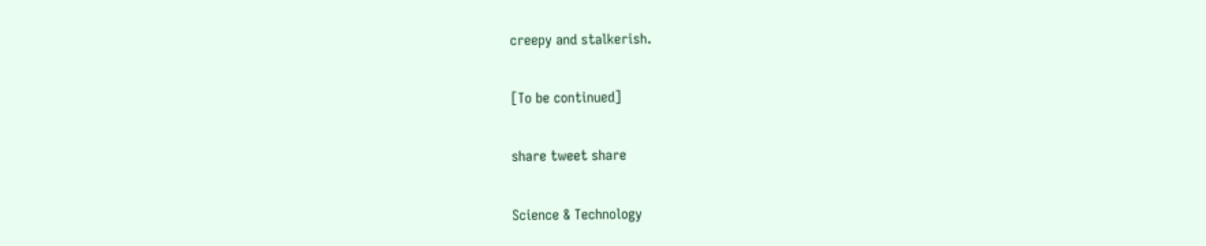creepy and stalkerish.

[To be continued]

share tweet share

Science & Technology